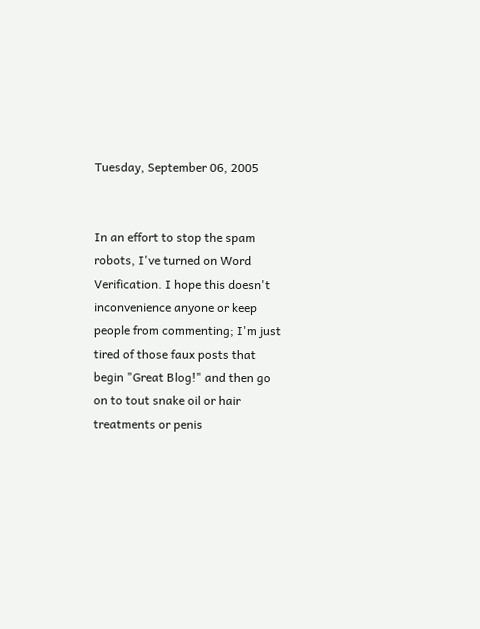Tuesday, September 06, 2005


In an effort to stop the spam robots, I've turned on Word Verification. I hope this doesn't inconvenience anyone or keep people from commenting; I'm just tired of those faux posts that begin "Great Blog!" and then go on to tout snake oil or hair treatments or penis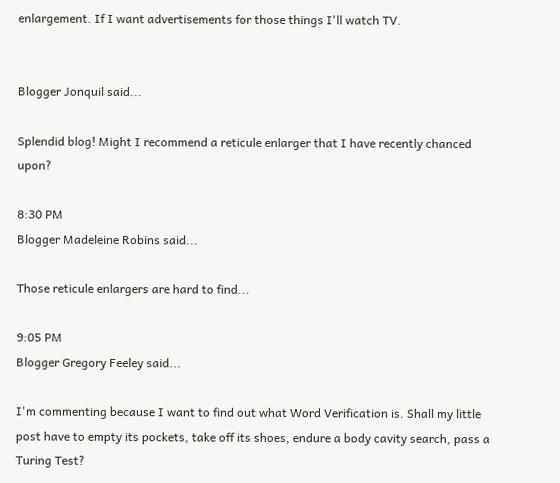enlargement. If I want advertisements for those things I'll watch TV.


Blogger Jonquil said...

Splendid blog! Might I recommend a reticule enlarger that I have recently chanced upon?

8:30 PM
Blogger Madeleine Robins said...

Those reticule enlargers are hard to find...

9:05 PM
Blogger Gregory Feeley said...

I'm commenting because I want to find out what Word Verification is. Shall my little post have to empty its pockets, take off its shoes, endure a body cavity search, pass a Turing Test?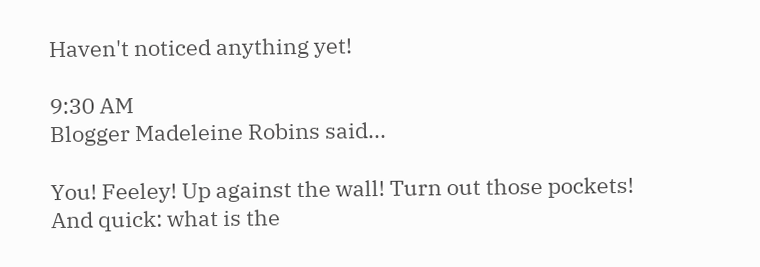Haven't noticed anything yet!

9:30 AM
Blogger Madeleine Robins said...

You! Feeley! Up against the wall! Turn out those pockets! And quick: what is the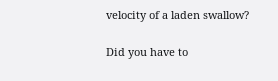velocity of a laden swallow?

Did you have to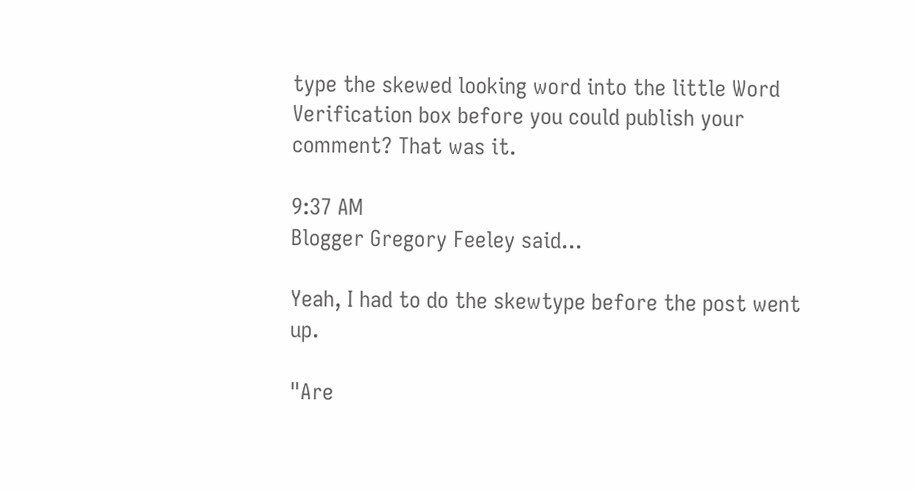type the skewed looking word into the little Word Verification box before you could publish your comment? That was it.

9:37 AM
Blogger Gregory Feeley said...

Yeah, I had to do the skewtype before the post went up.

"Are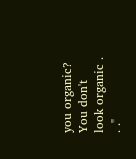you organic? You don't look organic . . ."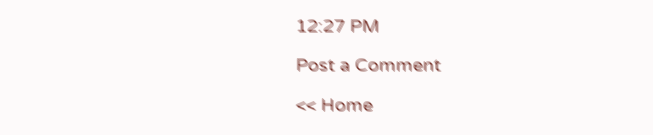12:27 PM

Post a Comment

<< Home